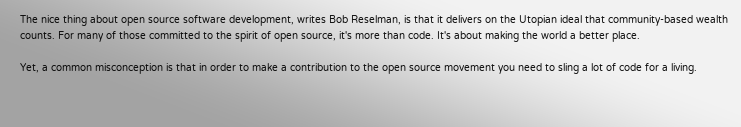The nice thing about open source software development, writes Bob Reselman, is that it delivers on the Utopian ideal that community-based wealth counts. For many of those committed to the spirit of open source, it's more than code. It's about making the world a better place.

Yet, a common misconception is that in order to make a contribution to the open source movement you need to sling a lot of code for a living.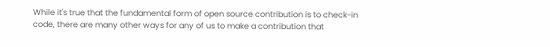While it's true that the fundamental form of open source contribution is to check-in code, there are many other ways for any of us to make a contribution that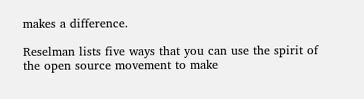makes a difference.

Reselman lists five ways that you can use the spirit of the open source movement to make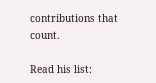contributions that count.

Read his list: